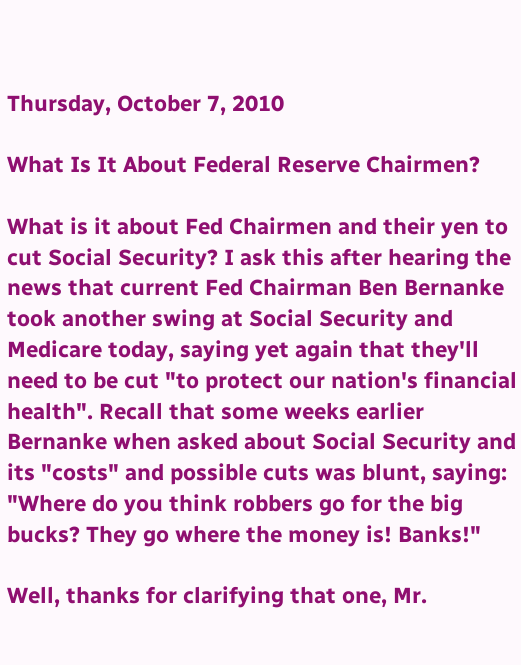Thursday, October 7, 2010

What Is It About Federal Reserve Chairmen?

What is it about Fed Chairmen and their yen to cut Social Security? I ask this after hearing the news that current Fed Chairman Ben Bernanke took another swing at Social Security and Medicare today, saying yet again that they'll need to be cut "to protect our nation's financial health". Recall that some weeks earlier Bernanke when asked about Social Security and its "costs" and possible cuts was blunt, saying: "Where do you think robbers go for the big bucks? They go where the money is! Banks!"

Well, thanks for clarifying that one, Mr.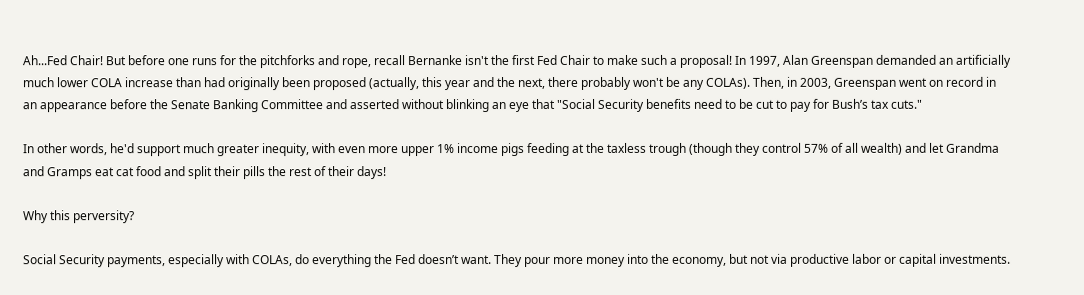Ah...Fed Chair! But before one runs for the pitchforks and rope, recall Bernanke isn't the first Fed Chair to make such a proposal! In 1997, Alan Greenspan demanded an artificially much lower COLA increase than had originally been proposed (actually, this year and the next, there probably won't be any COLAs). Then, in 2003, Greenspan went on record in an appearance before the Senate Banking Committee and asserted without blinking an eye that "Social Security benefits need to be cut to pay for Bush’s tax cuts."

In other words, he'd support much greater inequity, with even more upper 1% income pigs feeding at the taxless trough (though they control 57% of all wealth) and let Grandma and Gramps eat cat food and split their pills the rest of their days!

Why this perversity?

Social Security payments, especially with COLAs, do everything the Fed doesn’t want. They pour more money into the economy, but not via productive labor or capital investments.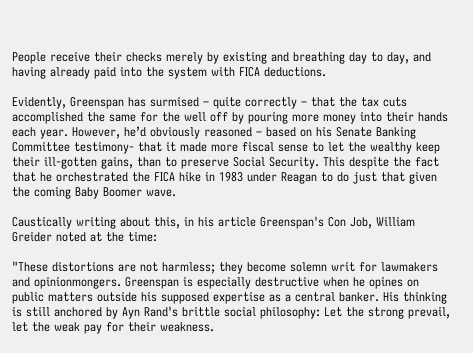People receive their checks merely by existing and breathing day to day, and having already paid into the system with FICA deductions.

Evidently, Greenspan has surmised – quite correctly – that the tax cuts accomplished the same for the well off by pouring more money into their hands each year. However, he’d obviously reasoned – based on his Senate Banking Committee testimony- that it made more fiscal sense to let the wealthy keep their ill-gotten gains, than to preserve Social Security. This despite the fact that he orchestrated the FICA hike in 1983 under Reagan to do just that given the coming Baby Boomer wave.

Caustically writing about this, in his article Greenspan's Con Job, William Greider noted at the time:

"These distortions are not harmless; they become solemn writ for lawmakers and opinionmongers. Greenspan is especially destructive when he opines on public matters outside his supposed expertise as a central banker. His thinking is still anchored by Ayn Rand's brittle social philosophy: Let the strong prevail, let the weak pay for their weakness.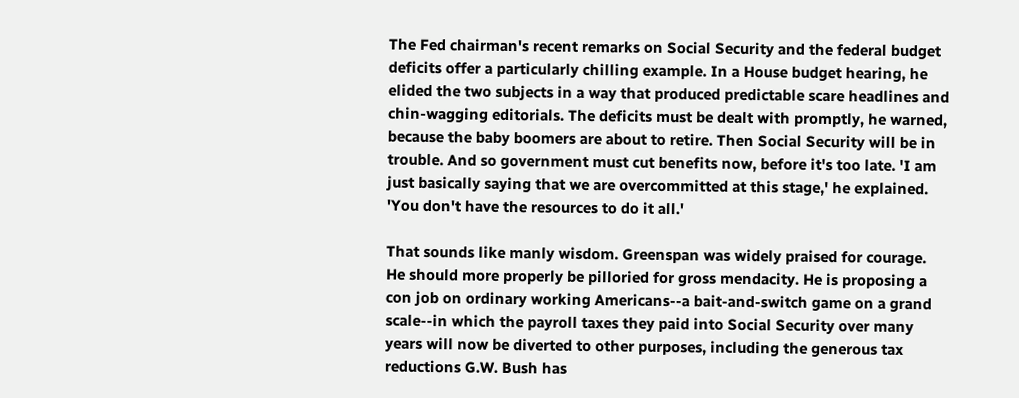The Fed chairman's recent remarks on Social Security and the federal budget deficits offer a particularly chilling example. In a House budget hearing, he elided the two subjects in a way that produced predictable scare headlines and chin-wagging editorials. The deficits must be dealt with promptly, he warned, because the baby boomers are about to retire. Then Social Security will be in trouble. And so government must cut benefits now, before it's too late. 'I am just basically saying that we are overcommitted at this stage,' he explained. 'You don't have the resources to do it all.'

That sounds like manly wisdom. Greenspan was widely praised for courage. He should more properly be pilloried for gross mendacity. He is proposing a con job on ordinary working Americans--a bait-and-switch game on a grand scale--in which the payroll taxes they paid into Social Security over many years will now be diverted to other purposes, including the generous tax reductions G.W. Bush has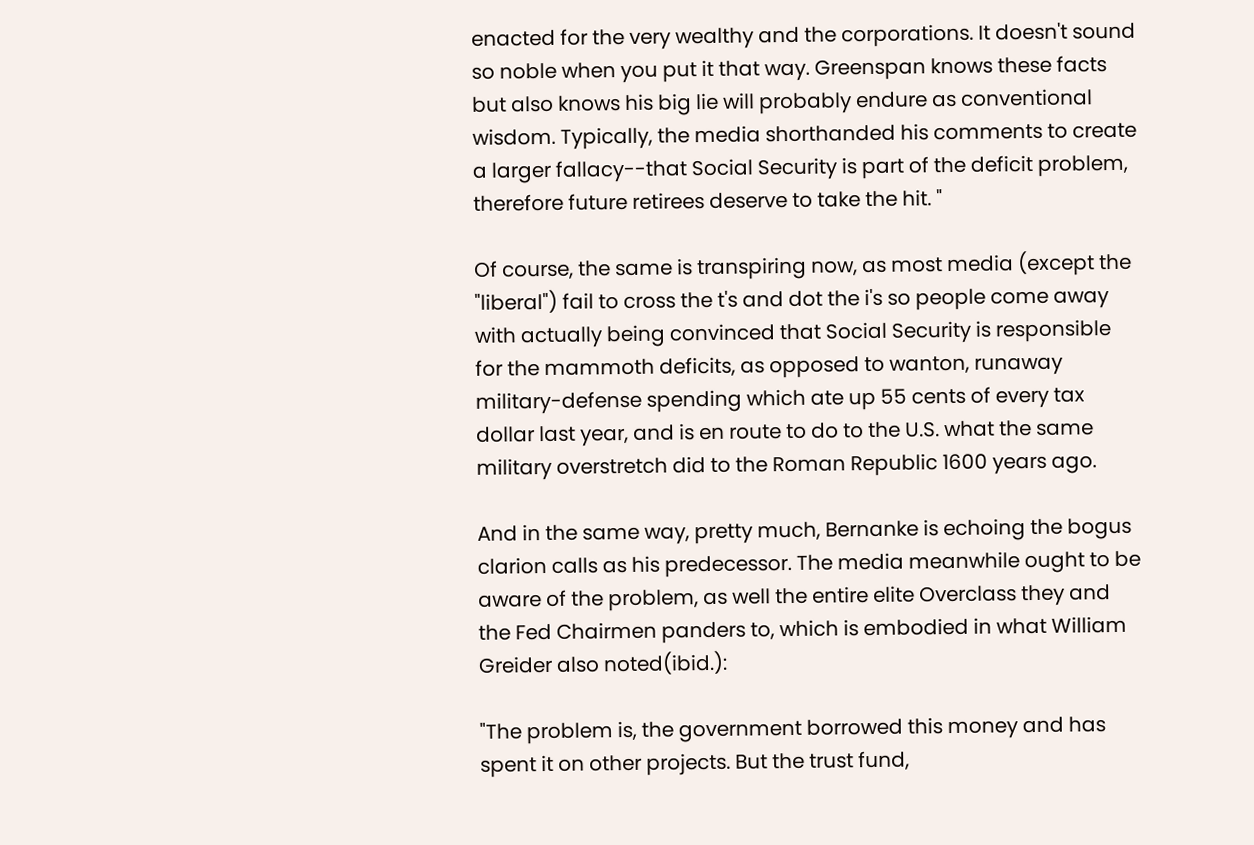enacted for the very wealthy and the corporations. It doesn't sound so noble when you put it that way. Greenspan knows these facts but also knows his big lie will probably endure as conventional wisdom. Typically, the media shorthanded his comments to create a larger fallacy--that Social Security is part of the deficit problem, therefore future retirees deserve to take the hit. "

Of course, the same is transpiring now, as most media (except the "liberal") fail to cross the t's and dot the i's so people come away with actually being convinced that Social Security is responsible for the mammoth deficits, as opposed to wanton, runaway military-defense spending which ate up 55 cents of every tax dollar last year, and is en route to do to the U.S. what the same military overstretch did to the Roman Republic 1600 years ago.

And in the same way, pretty much, Bernanke is echoing the bogus clarion calls as his predecessor. The media meanwhile ought to be aware of the problem, as well the entire elite Overclass they and the Fed Chairmen panders to, which is embodied in what William Greider also noted(ibid.):

"The problem is, the government borrowed this money and has spent it on other projects. But the trust fund,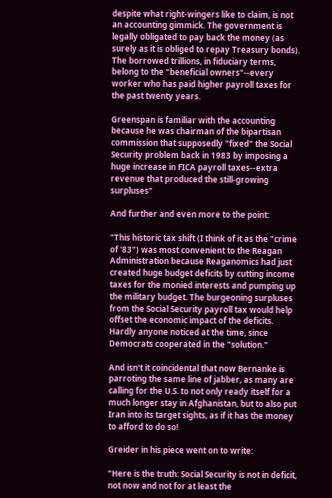despite what right-wingers like to claim, is not an accounting gimmick. The government is legally obligated to pay back the money (as surely as it is obliged to repay Treasury bonds). The borrowed trillions, in fiduciary terms, belong to the "beneficial owners"--every worker who has paid higher payroll taxes for the past twenty years.

Greenspan is familiar with the accounting because he was chairman of the bipartisan commission that supposedly "fixed" the Social Security problem back in 1983 by imposing a huge increase in FICA payroll taxes--extra revenue that produced the still-growing surpluses"

And further and even more to the point:

"This historic tax shift (I think of it as the "crime of '83") was most convenient to the Reagan Administration because Reaganomics had just created huge budget deficits by cutting income taxes for the monied interests and pumping up the military budget. The burgeoning surpluses from the Social Security payroll tax would help offset the economic impact of the deficits. Hardly anyone noticed at the time, since Democrats cooperated in the "solution."

And isn't it coincidental that now Bernanke is parroting the same line of jabber, as many are calling for the U.S. to not only ready itself for a much longer stay in Afghanistan, but to also put Iran into its target sights, as if it has the money to afford to do so!

Greider in his piece went on to write:

"Here is the truth: Social Security is not in deficit, not now and not for at least the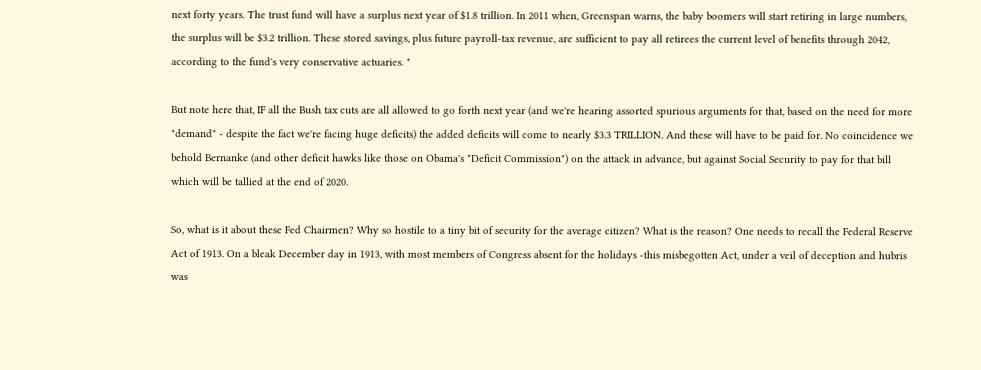next forty years. The trust fund will have a surplus next year of $1.8 trillion. In 2011 when, Greenspan warns, the baby boomers will start retiring in large numbers, the surplus will be $3.2 trillion. These stored savings, plus future payroll-tax revenue, are sufficient to pay all retirees the current level of benefits through 2042, according to the fund's very conservative actuaries. "

But note here that, IF all the Bush tax cuts are all allowed to go forth next year (and we're hearing assorted spurious arguments for that, based on the need for more "demand" - despite the fact we're facing huge deficits) the added deficits will come to nearly $3.3 TRILLION. And these will have to be paid for. No coincidence we behold Bernanke (and other deficit hawks like those on Obama's "Deficit Commission") on the attack in advance, but against Social Security to pay for that bill which will be tallied at the end of 2020.

So, what is it about these Fed Chairmen? Why so hostile to a tiny bit of security for the average citizen? What is the reason? One needs to recall the Federal Reserve Act of 1913. On a bleak December day in 1913, with most members of Congress absent for the holidays -this misbegotten Act, under a veil of deception and hubris was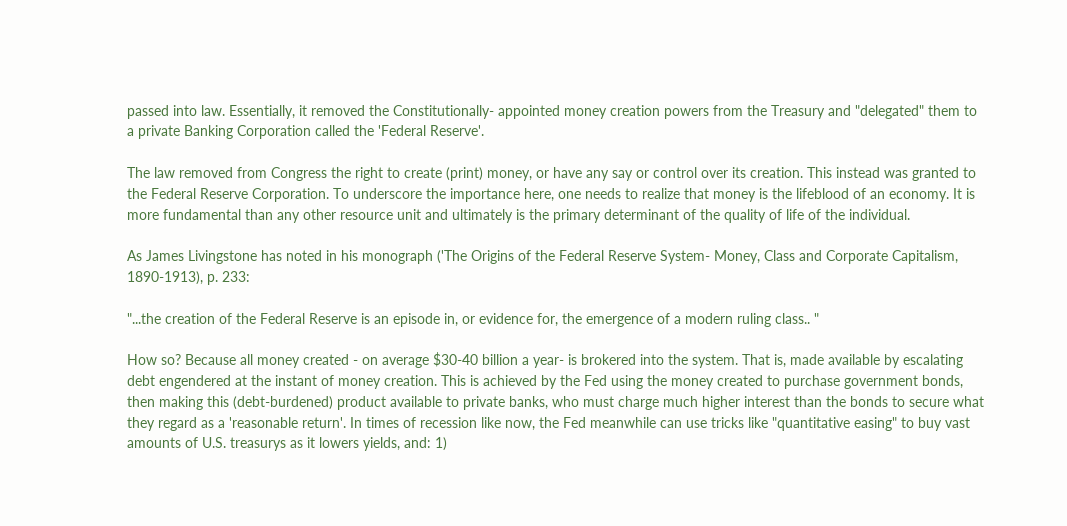passed into law. Essentially, it removed the Constitutionally- appointed money creation powers from the Treasury and "delegated" them to a private Banking Corporation called the 'Federal Reserve'.

The law removed from Congress the right to create (print) money, or have any say or control over its creation. This instead was granted to the Federal Reserve Corporation. To underscore the importance here, one needs to realize that money is the lifeblood of an economy. It is more fundamental than any other resource unit and ultimately is the primary determinant of the quality of life of the individual.

As James Livingstone has noted in his monograph ('The Origins of the Federal Reserve System- Money, Class and Corporate Capitalism, 1890-1913), p. 233:

"...the creation of the Federal Reserve is an episode in, or evidence for, the emergence of a modern ruling class.. "

How so? Because all money created - on average $30-40 billion a year- is brokered into the system. That is, made available by escalating debt engendered at the instant of money creation. This is achieved by the Fed using the money created to purchase government bonds, then making this (debt-burdened) product available to private banks, who must charge much higher interest than the bonds to secure what they regard as a 'reasonable return'. In times of recession like now, the Fed meanwhile can use tricks like "quantitative easing" to buy vast amounts of U.S. treasurys as it lowers yields, and: 1)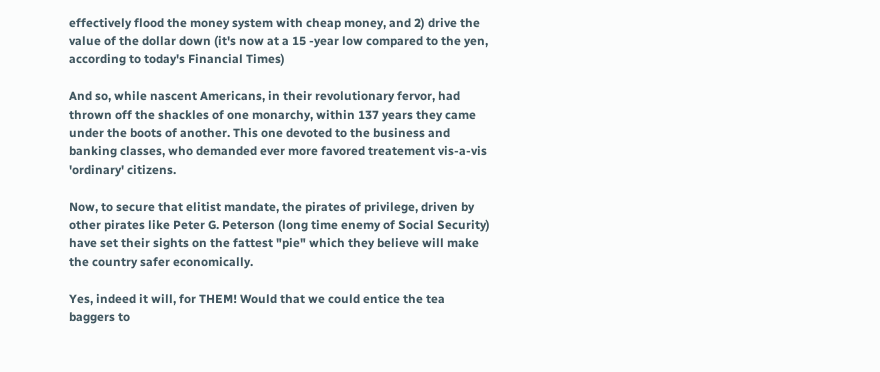effectively flood the money system with cheap money, and 2) drive the value of the dollar down (it's now at a 15 -year low compared to the yen, according to today's Financial Times)

And so, while nascent Americans, in their revolutionary fervor, had thrown off the shackles of one monarchy, within 137 years they came under the boots of another. This one devoted to the business and banking classes, who demanded ever more favored treatement vis-a-vis 'ordinary' citizens.

Now, to secure that elitist mandate, the pirates of privilege, driven by other pirates like Peter G. Peterson (long time enemy of Social Security) have set their sights on the fattest "pie" which they believe will make the country safer economically.

Yes, indeed it will, for THEM! Would that we could entice the tea baggers to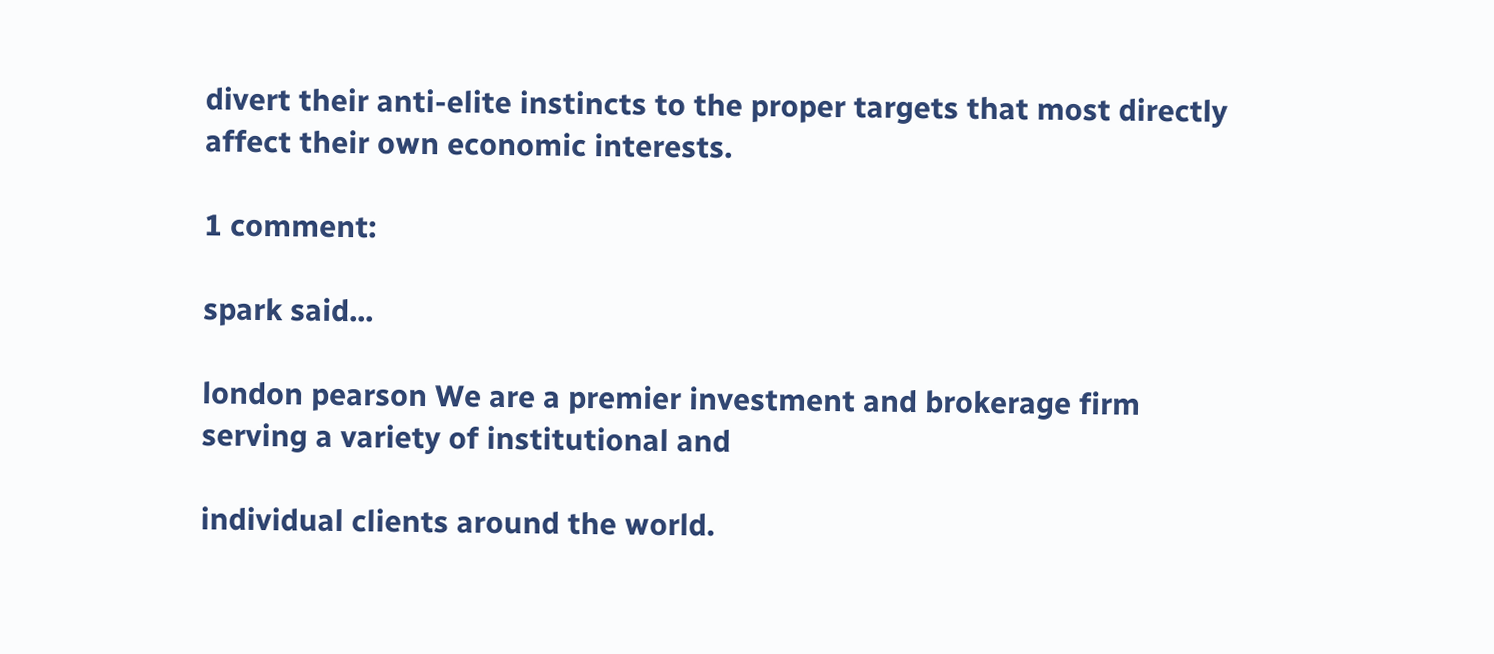divert their anti-elite instincts to the proper targets that most directly affect their own economic interests.

1 comment:

spark said...

london pearson We are a premier investment and brokerage firm serving a variety of institutional and

individual clients around the world.